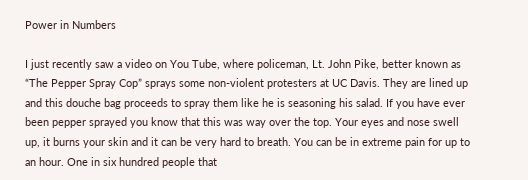Power in Numbers

I just recently saw a video on You Tube, where policeman, Lt. John Pike, better known as “The Pepper Spray Cop” sprays some non-violent protesters at UC Davis. They are lined up and this douche bag proceeds to spray them like he is seasoning his salad. If you have ever been pepper sprayed you know that this was way over the top. Your eyes and nose swell up, it burns your skin and it can be very hard to breath. You can be in extreme pain for up to an hour. One in six hundred people that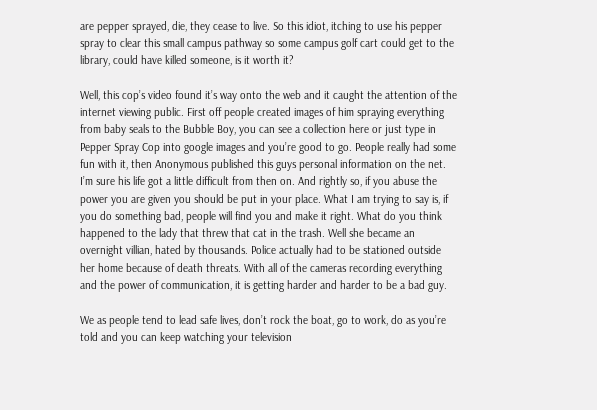are pepper sprayed, die, they cease to live. So this idiot, itching to use his pepper spray to clear this small campus pathway so some campus golf cart could get to the library, could have killed someone, is it worth it?

Well, this cop’s video found it’s way onto the web and it caught the attention of the internet viewing public. First off people created images of him spraying everything from baby seals to the Bubble Boy, you can see a collection here or just type in Pepper Spray Cop into google images and you’re good to go. People really had some fun with it, then Anonymous published this guys personal information on the net. I’m sure his life got a little difficult from then on. And rightly so, if you abuse the power you are given you should be put in your place. What I am trying to say is, if you do something bad, people will find you and make it right. What do you think happened to the lady that threw that cat in the trash. Well she became an overnight villian, hated by thousands. Police actually had to be stationed outside her home because of death threats. With all of the cameras recording everything and the power of communication, it is getting harder and harder to be a bad guy.

We as people tend to lead safe lives, don’t rock the boat, go to work, do as you’re told and you can keep watching your television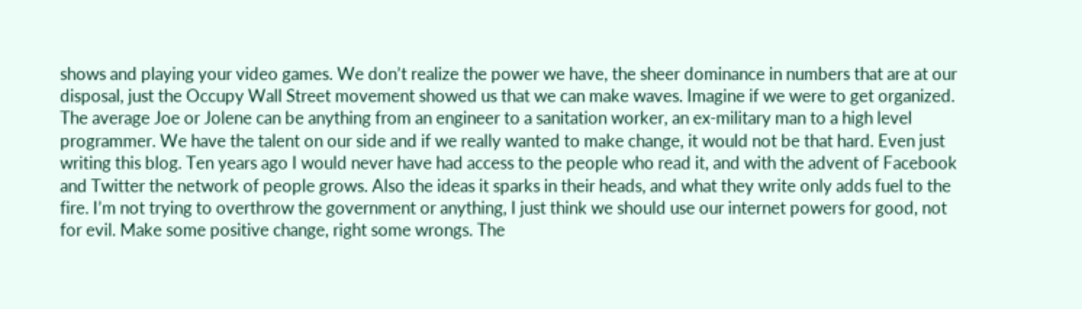shows and playing your video games. We don’t realize the power we have, the sheer dominance in numbers that are at our disposal, just the Occupy Wall Street movement showed us that we can make waves. Imagine if we were to get organized. The average Joe or Jolene can be anything from an engineer to a sanitation worker, an ex-military man to a high level programmer. We have the talent on our side and if we really wanted to make change, it would not be that hard. Even just writing this blog. Ten years ago I would never have had access to the people who read it, and with the advent of Facebook and Twitter the network of people grows. Also the ideas it sparks in their heads, and what they write only adds fuel to the fire. I’m not trying to overthrow the government or anything, I just think we should use our internet powers for good, not for evil. Make some positive change, right some wrongs. The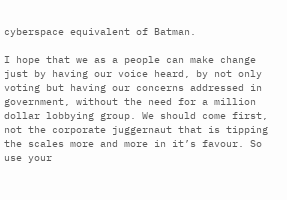cyberspace equivalent of Batman.

I hope that we as a people can make change just by having our voice heard, by not only voting but having our concerns addressed in government, without the need for a million dollar lobbying group. We should come first, not the corporate juggernaut that is tipping the scales more and more in it’s favour. So use your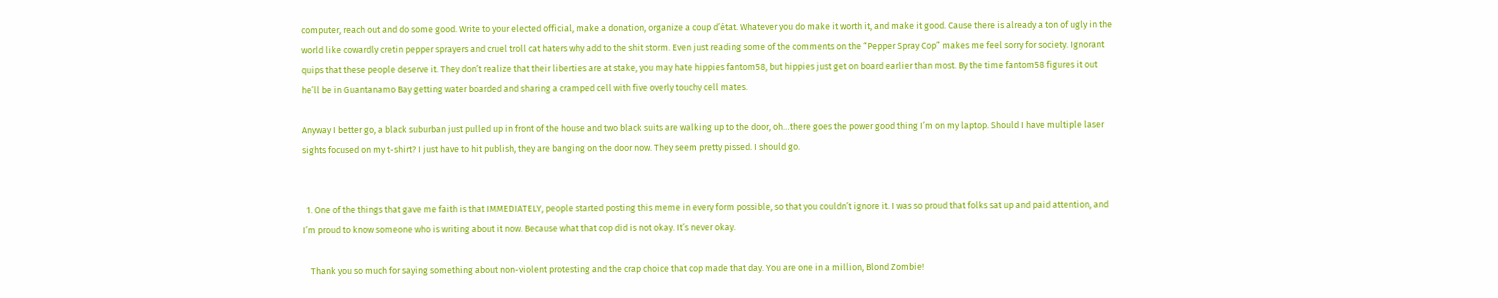computer, reach out and do some good. Write to your elected official, make a donation, organize a coup d’état. Whatever you do make it worth it, and make it good. Cause there is already a ton of ugly in the world like cowardly cretin pepper sprayers and cruel troll cat haters why add to the shit storm. Even just reading some of the comments on the “Pepper Spray Cop” makes me feel sorry for society. Ignorant quips that these people deserve it. They don’t realize that their liberties are at stake, you may hate hippies fantom58, but hippies just get on board earlier than most. By the time fantom58 figures it out he’ll be in Guantanamo Bay getting water boarded and sharing a cramped cell with five overly touchy cell mates.

Anyway I better go, a black suburban just pulled up in front of the house and two black suits are walking up to the door, oh…there goes the power good thing I’m on my laptop. Should I have multiple laser sights focused on my t-shirt? I just have to hit publish, they are banging on the door now. They seem pretty pissed. I should go.


  1. One of the things that gave me faith is that IMMEDIATELY, people started posting this meme in every form possible, so that you couldn’t ignore it. I was so proud that folks sat up and paid attention, and I’m proud to know someone who is writing about it now. Because what that cop did is not okay. It’s never okay.

    Thank you so much for saying something about non-violent protesting and the crap choice that cop made that day. You are one in a million, Blond Zombie!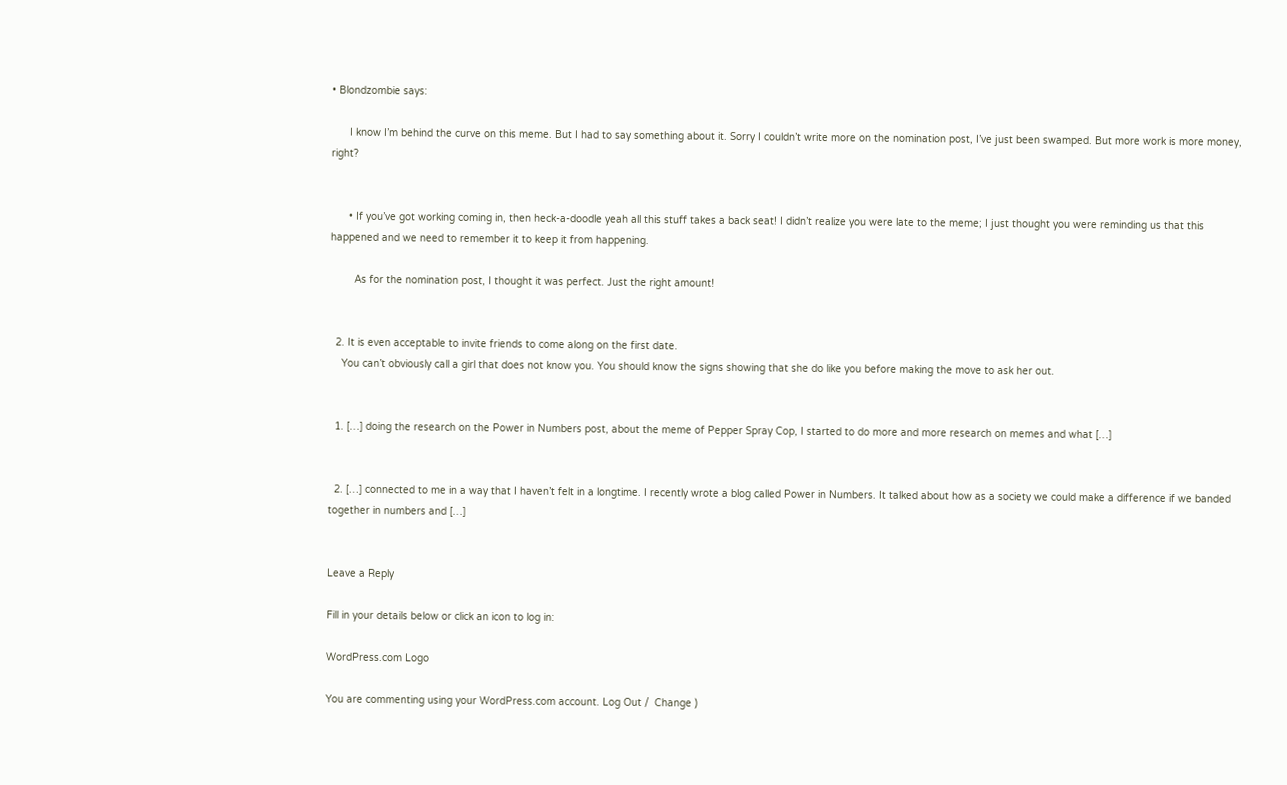• Blondzombie says:

      I know I’m behind the curve on this meme. But I had to say something about it. Sorry I couldn’t write more on the nomination post, I’ve just been swamped. But more work is more money, right?


      • If you’ve got working coming in, then heck-a-doodle yeah all this stuff takes a back seat! I didn’t realize you were late to the meme; I just thought you were reminding us that this happened and we need to remember it to keep it from happening.

        As for the nomination post, I thought it was perfect. Just the right amount!


  2. It is even acceptable to invite friends to come along on the first date.
    You can’t obviously call a girl that does not know you. You should know the signs showing that she do like you before making the move to ask her out.


  1. […] doing the research on the Power in Numbers post, about the meme of Pepper Spray Cop, I started to do more and more research on memes and what […]


  2. […] connected to me in a way that I haven’t felt in a longtime. I recently wrote a blog called Power in Numbers. It talked about how as a society we could make a difference if we banded together in numbers and […]


Leave a Reply

Fill in your details below or click an icon to log in:

WordPress.com Logo

You are commenting using your WordPress.com account. Log Out /  Change )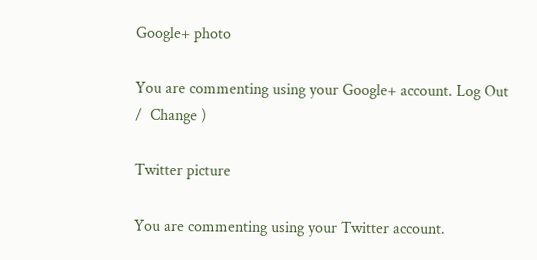Google+ photo

You are commenting using your Google+ account. Log Out /  Change )

Twitter picture

You are commenting using your Twitter account.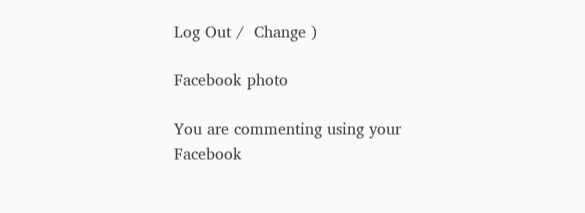Log Out /  Change )

Facebook photo

You are commenting using your Facebook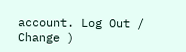account. Log Out /  Change )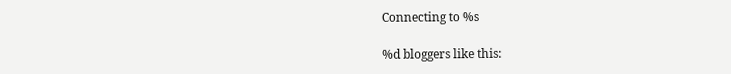Connecting to %s

%d bloggers like this: